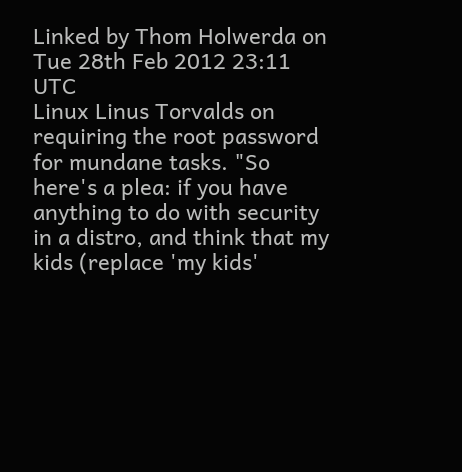Linked by Thom Holwerda on Tue 28th Feb 2012 23:11 UTC
Linux Linus Torvalds on requiring the root password for mundane tasks. "So here's a plea: if you have anything to do with security in a distro, and think that my kids (replace 'my kids'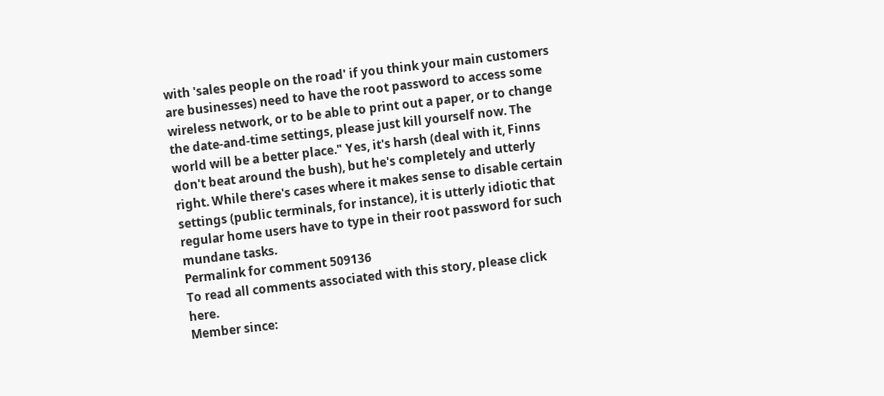with 'sales people on the road' if you think your main customers are businesses) need to have the root password to access some wireless network, or to be able to print out a paper, or to change the date-and-time settings, please just kill yourself now. The world will be a better place." Yes, it's harsh (deal with it, Finns don't beat around the bush), but he's completely and utterly right. While there's cases where it makes sense to disable certain settings (public terminals, for instance), it is utterly idiotic that regular home users have to type in their root password for such mundane tasks.
Permalink for comment 509136
To read all comments associated with this story, please click here.
Member since: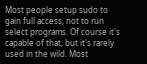Most people setup sudo to gain full access, not to run select programs. Of course it's capable of that, but it's rarely used in the wild. Most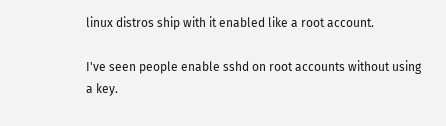linux distros ship with it enabled like a root account.

I've seen people enable sshd on root accounts without using a key.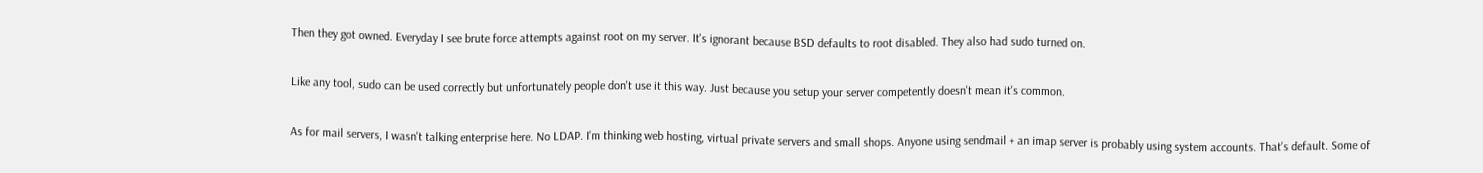Then they got owned. Everyday I see brute force attempts against root on my server. It's ignorant because BSD defaults to root disabled. They also had sudo turned on.

Like any tool, sudo can be used correctly but unfortunately people don't use it this way. Just because you setup your server competently doesn't mean it's common.

As for mail servers, I wasn't talking enterprise here. No LDAP. I'm thinking web hosting, virtual private servers and small shops. Anyone using sendmail + an imap server is probably using system accounts. That's default. Some of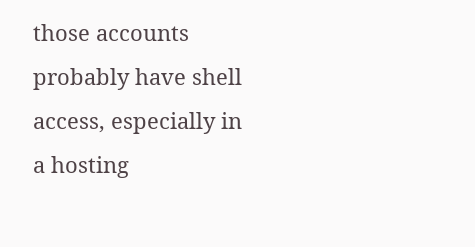those accounts probably have shell access, especially in a hosting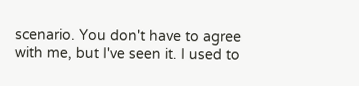scenario. You don't have to agree with me, but I've seen it. I used to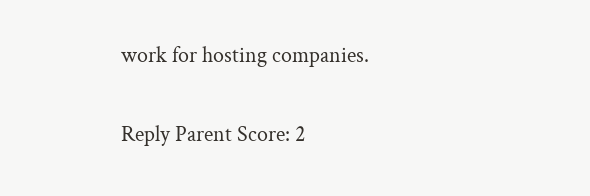work for hosting companies.

Reply Parent Score: 2